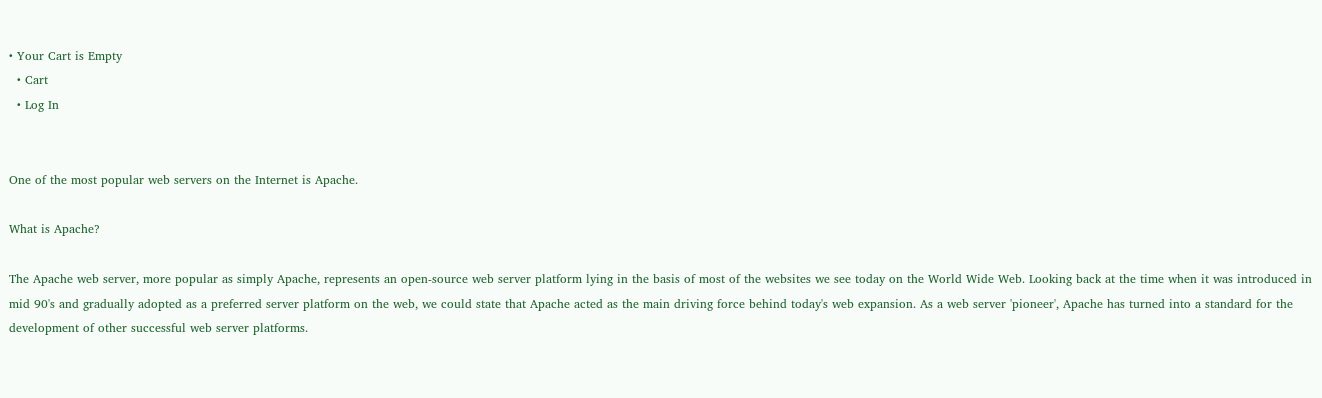• Your Cart is Empty
  • Cart
  • Log In


One of the most popular web servers on the Internet is Apache.

What is Apache?

The Apache web server, more popular as simply Apache, represents an open-source web server platform lying in the basis of most of the websites we see today on the World Wide Web. Looking back at the time when it was introduced in mid 90's and gradually adopted as a preferred server platform on the web, we could state that Apache acted as the main driving force behind today's web expansion. As a web server 'pioneer', Apache has turned into a standard for the development of other successful web server platforms.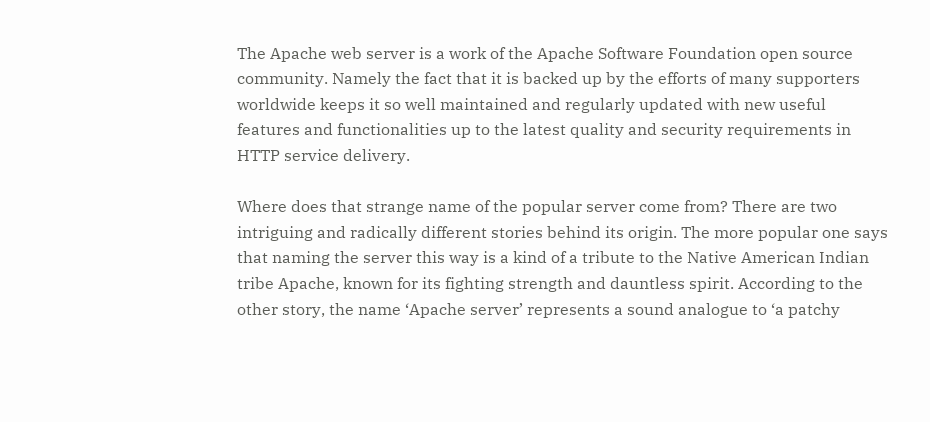The Apache web server is a work of the Apache Software Foundation open source community. Namely the fact that it is backed up by the efforts of many supporters worldwide keeps it so well maintained and regularly updated with new useful features and functionalities up to the latest quality and security requirements in HTTP service delivery.

Where does that strange name of the popular server come from? There are two intriguing and radically different stories behind its origin. The more popular one says that naming the server this way is a kind of a tribute to the Native American Indian tribe Apache, known for its fighting strength and dauntless spirit. According to the other story, the name ‘Apache server’ represents a sound analogue to ‘a patchy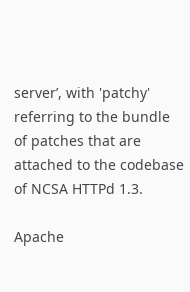server’, with 'patchy' referring to the bundle of patches that are attached to the codebase of NCSA HTTPd 1.3.

Apache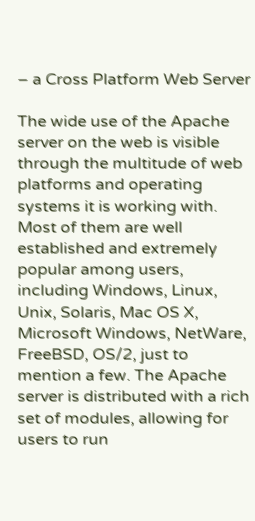– a Cross Platform Web Server

The wide use of the Apache server on the web is visible through the multitude of web platforms and operating systems it is working with. Most of them are well established and extremely popular among users, including Windows, Linux, Unix, Solaris, Mac OS X, Microsoft Windows, NetWare, FreeBSD, OS/2, just to mention a few. The Apache server is distributed with a rich set of modules, allowing for users to run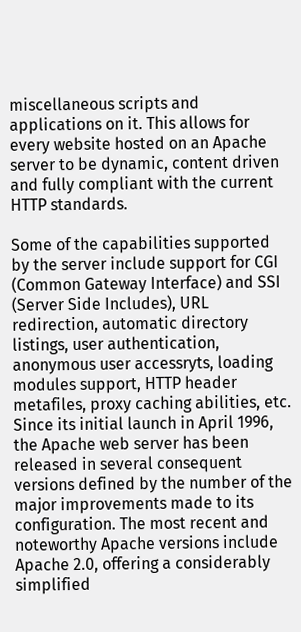miscellaneous scripts and applications on it. This allows for every website hosted on an Apache server to be dynamic, content driven and fully compliant with the current HTTP standards.

Some of the capabilities supported by the server include support for CGI (Common Gateway Interface) and SSI (Server Side Includes), URL redirection, automatic directory listings, user authentication, anonymous user accessryts, loading modules support, HTTP header metafiles, proxy caching abilities, etc. Since its initial launch in April 1996, the Apache web server has been released in several consequent versions defined by the number of the major improvements made to its configuration. The most recent and noteworthy Apache versions include Apache 2.0, offering a considerably simplified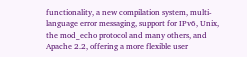functionality, a new compilation system, multi-language error messaging, support for IPv6, Unix, the mod_echo protocol and many others, and Apache 2.2, offering a more flexible user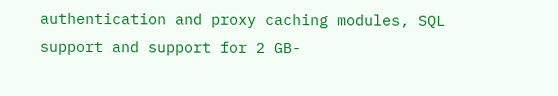authentication and proxy caching modules, SQL support and support for 2 GB-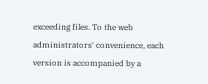exceeding files. To the web administrators' convenience, each version is accompanied by a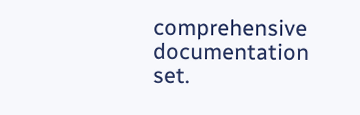comprehensive documentation set.